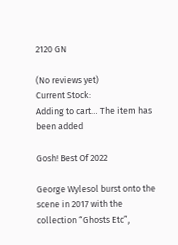2120 GN

(No reviews yet)
Current Stock:
Adding to cart… The item has been added

Gosh! Best Of 2022

George Wylesol burst onto the scene in 2017 with the collection “Ghosts Etc”,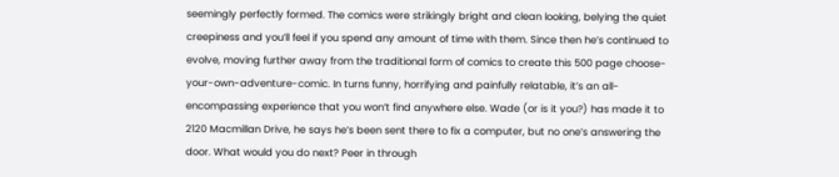seemingly perfectly formed. The comics were strikingly bright and clean looking, belying the quiet creepiness and you’ll feel if you spend any amount of time with them. Since then he’s continued to evolve, moving further away from the traditional form of comics to create this 500 page choose-your-own-adventure-comic. In turns funny, horrifying and painfully relatable, it’s an all-encompassing experience that you won’t find anywhere else. Wade (or is it you?) has made it to 2120 Macmillan Drive, he says he’s been sent there to fix a computer, but no one’s answering the door. What would you do next? Peer in through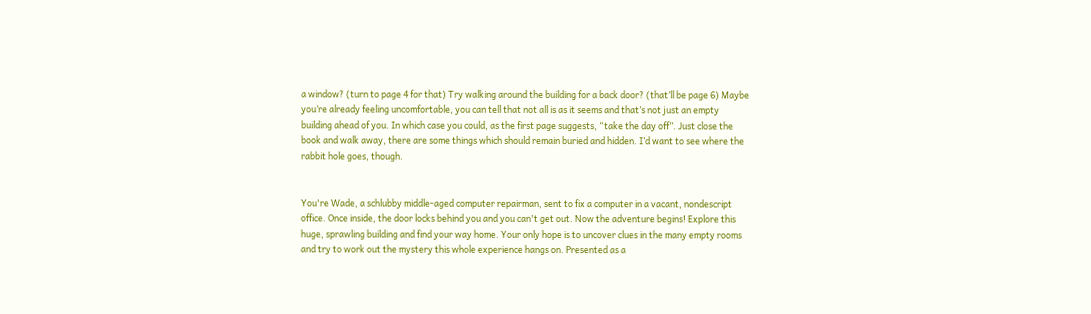a window? (turn to page 4 for that) Try walking around the building for a back door? (that’ll be page 6) Maybe you’re already feeling uncomfortable, you can tell that not all is as it seems and that’s not just an empty building ahead of you. In which case you could, as the first page suggests, “take the day off”. Just close the book and walk away, there are some things which should remain buried and hidden. I’d want to see where the rabbit hole goes, though.


You're Wade, a schlubby middle-aged computer repairman, sent to fix a computer in a vacant, nondescript office. Once inside, the door locks behind you and you can't get out. Now the adventure begins! Explore this huge, sprawling building and find your way home. Your only hope is to uncover clues in the many empty rooms and try to work out the mystery this whole experience hangs on. Presented as a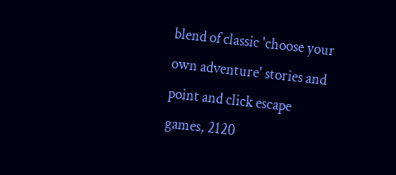blend of classic 'choose your own adventure' stories and point and click escape games, 2120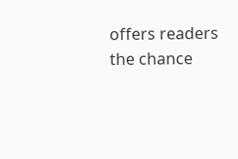offers readers the chance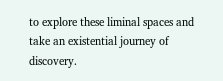to explore these liminal spaces and take an existential journey of discovery.